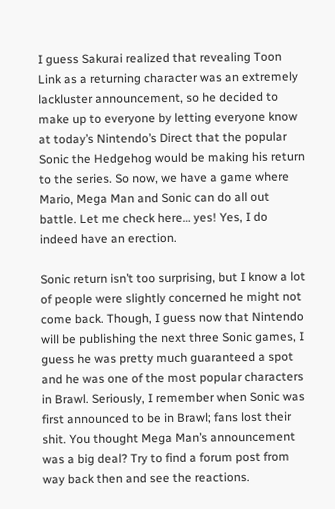I guess Sakurai realized that revealing Toon Link as a returning character was an extremely lackluster announcement, so he decided to make up to everyone by letting everyone know at today’s Nintendo’s Direct that the popular Sonic the Hedgehog would be making his return to the series. So now, we have a game where Mario, Mega Man and Sonic can do all out battle. Let me check here… yes! Yes, I do indeed have an erection.

Sonic return isn’t too surprising, but I know a lot of people were slightly concerned he might not come back. Though, I guess now that Nintendo will be publishing the next three Sonic games, I guess he was pretty much guaranteed a spot and he was one of the most popular characters in Brawl. Seriously, I remember when Sonic was first announced to be in Brawl; fans lost their shit. You thought Mega Man’s announcement was a big deal? Try to find a forum post from way back then and see the reactions.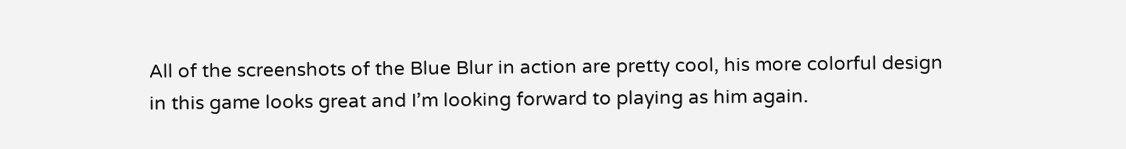All of the screenshots of the Blue Blur in action are pretty cool, his more colorful design in this game looks great and I’m looking forward to playing as him again.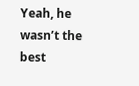Yeah, he wasn’t the best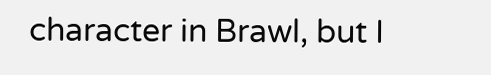character in Brawl, but I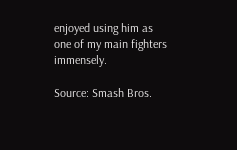enjoyed using him as one of my main fighters immensely.

Source: Smash Bros.